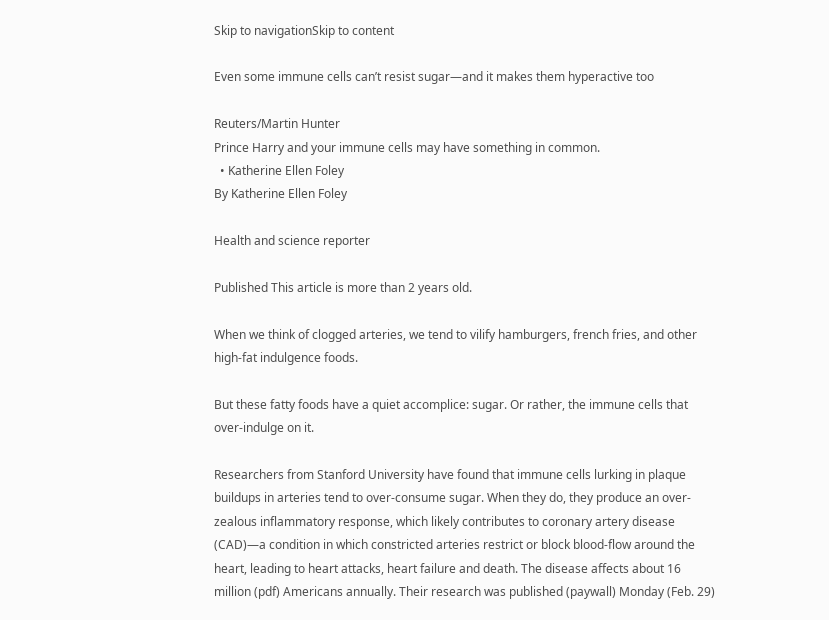Skip to navigationSkip to content

Even some immune cells can’t resist sugar—and it makes them hyperactive too

Reuters/Martin Hunter
Prince Harry and your immune cells may have something in common.
  • Katherine Ellen Foley
By Katherine Ellen Foley

Health and science reporter

Published This article is more than 2 years old.

When we think of clogged arteries, we tend to vilify hamburgers, french fries, and other high-fat indulgence foods.

But these fatty foods have a quiet accomplice: sugar. Or rather, the immune cells that over-indulge on it.

Researchers from Stanford University have found that immune cells lurking in plaque buildups in arteries tend to over-consume sugar. When they do, they produce an over-zealous inflammatory response, which likely contributes to coronary artery disease (CAD)—a condition in which constricted arteries restrict or block blood-flow around the heart, leading to heart attacks, heart failure and death. The disease affects about 16 million (pdf) Americans annually. Their research was published (paywall) Monday (Feb. 29)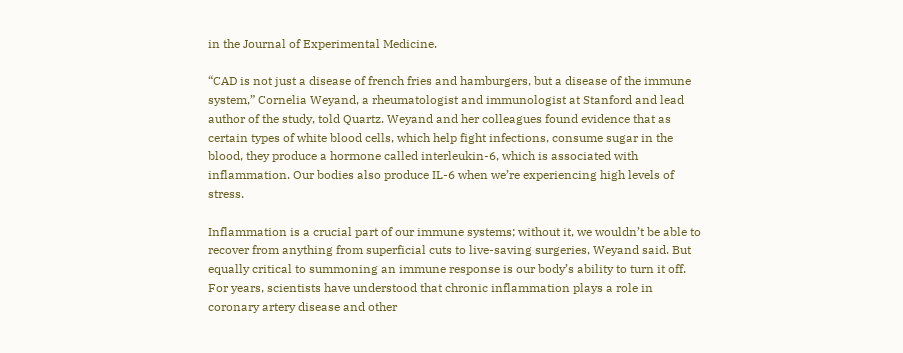in the Journal of Experimental Medicine.

“CAD is not just a disease of french fries and hamburgers, but a disease of the immune system,” Cornelia Weyand, a rheumatologist and immunologist at Stanford and lead author of the study, told Quartz. Weyand and her colleagues found evidence that as certain types of white blood cells, which help fight infections, consume sugar in the blood, they produce a hormone called interleukin-6, which is associated with inflammation. Our bodies also produce IL-6 when we’re experiencing high levels of stress.

Inflammation is a crucial part of our immune systems; without it, we wouldn’t be able to recover from anything from superficial cuts to live-saving surgeries, Weyand said. But equally critical to summoning an immune response is our body’s ability to turn it off. For years, scientists have understood that chronic inflammation plays a role in coronary artery disease and other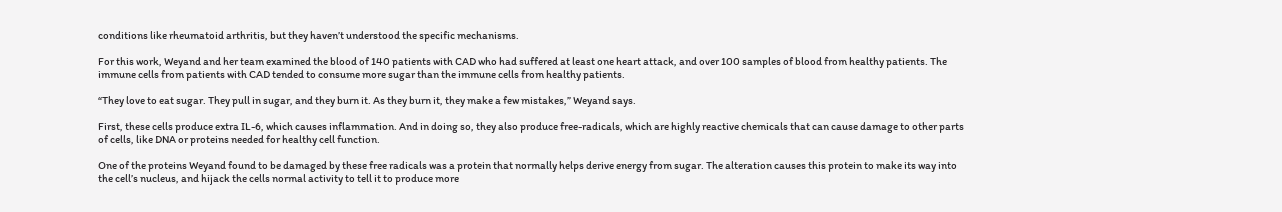conditions like rheumatoid arthritis, but they haven’t understood the specific mechanisms.

For this work, Weyand and her team examined the blood of 140 patients with CAD who had suffered at least one heart attack, and over 100 samples of blood from healthy patients. The immune cells from patients with CAD tended to consume more sugar than the immune cells from healthy patients.

“They love to eat sugar. They pull in sugar, and they burn it. As they burn it, they make a few mistakes,” Weyand says.

First, these cells produce extra IL-6, which causes inflammation. And in doing so, they also produce free-radicals, which are highly reactive chemicals that can cause damage to other parts of cells, like DNA or proteins needed for healthy cell function.

One of the proteins Weyand found to be damaged by these free radicals was a protein that normally helps derive energy from sugar. The alteration causes this protein to make its way into the cell’s nucleus, and hijack the cells normal activity to tell it to produce more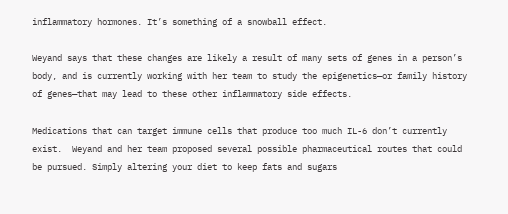inflammatory hormones. It’s something of a snowball effect.

Weyand says that these changes are likely a result of many sets of genes in a person’s body, and is currently working with her team to study the epigenetics—or family history of genes—that may lead to these other inflammatory side effects.

Medications that can target immune cells that produce too much IL-6 don’t currently exist.  Weyand and her team proposed several possible pharmaceutical routes that could be pursued. Simply altering your diet to keep fats and sugars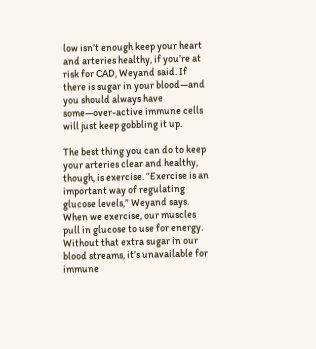low isn’t enough keep your heart and arteries healthy, if you’re at risk for CAD, Weyand said. If there is sugar in your blood—and you should always have some—over-active immune cells will just keep gobbling it up.

The best thing you can do to keep your arteries clear and healthy, though, is exercise. “Exercise is an important way of regulating glucose levels,” Weyand says. When we exercise, our muscles pull in glucose to use for energy. Without that extra sugar in our blood streams, it’s unavailable for immune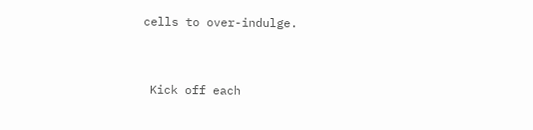cells to over-indulge.


 Kick off each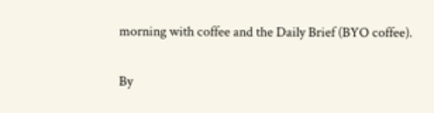morning with coffee and the Daily Brief (BYO coffee).

By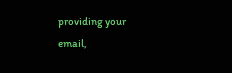providing your email,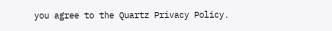you agree to the Quartz Privacy Policy.